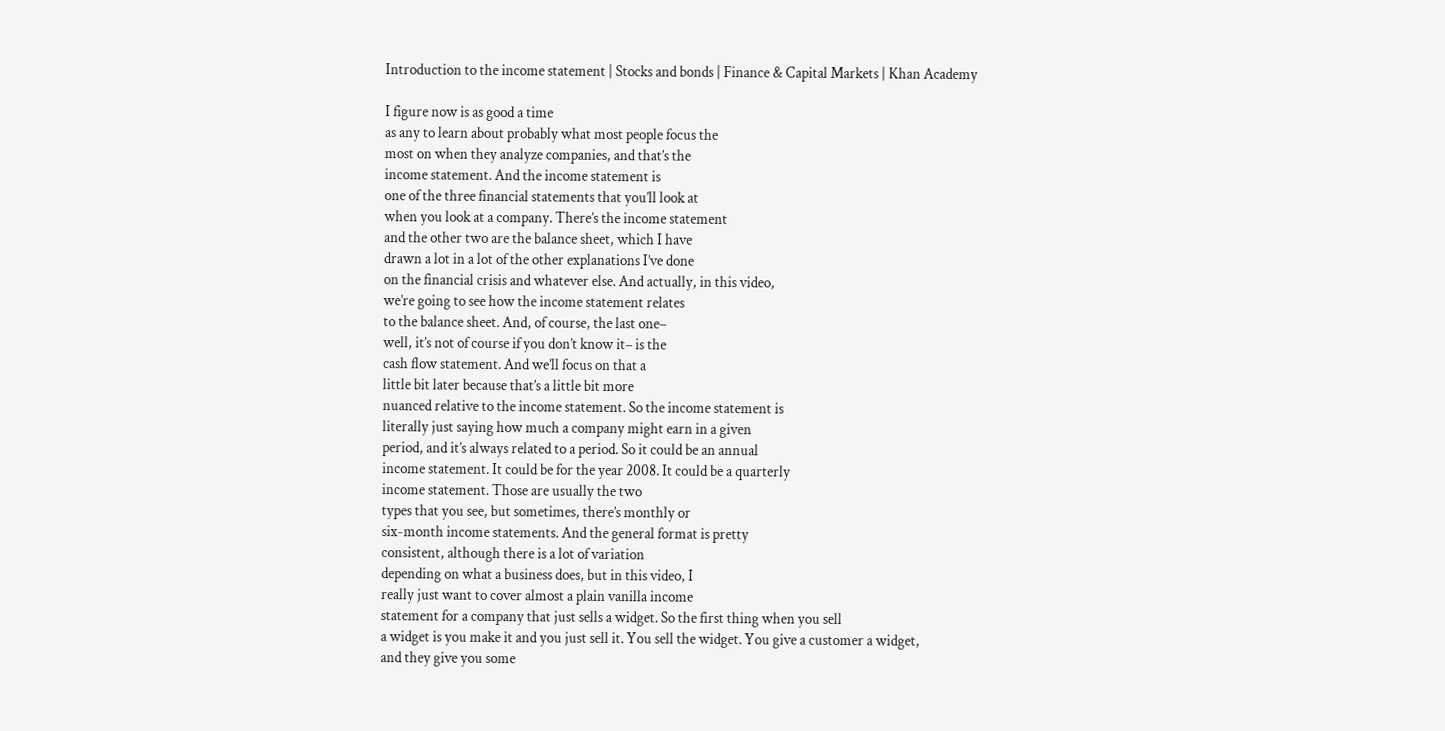Introduction to the income statement | Stocks and bonds | Finance & Capital Markets | Khan Academy

I figure now is as good a time
as any to learn about probably what most people focus the
most on when they analyze companies, and that’s the
income statement. And the income statement is
one of the three financial statements that you’ll look at
when you look at a company. There’s the income statement
and the other two are the balance sheet, which I have
drawn a lot in a lot of the other explanations I’ve done
on the financial crisis and whatever else. And actually, in this video,
we’re going to see how the income statement relates
to the balance sheet. And, of course, the last one–
well, it’s not of course if you don’t know it– is the
cash flow statement. And we’ll focus on that a
little bit later because that’s a little bit more
nuanced relative to the income statement. So the income statement is
literally just saying how much a company might earn in a given
period, and it’s always related to a period. So it could be an annual
income statement. It could be for the year 2008. It could be a quarterly
income statement. Those are usually the two
types that you see, but sometimes, there’s monthly or
six-month income statements. And the general format is pretty
consistent, although there is a lot of variation
depending on what a business does, but in this video, I
really just want to cover almost a plain vanilla income
statement for a company that just sells a widget. So the first thing when you sell
a widget is you make it and you just sell it. You sell the widget. You give a customer a widget,
and they give you some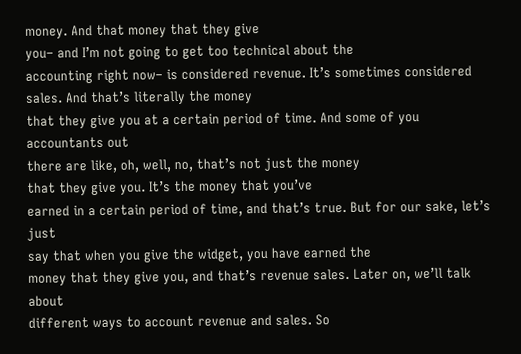money. And that money that they give
you– and I’m not going to get too technical about the
accounting right now– is considered revenue. It’s sometimes considered
sales. And that’s literally the money
that they give you at a certain period of time. And some of you accountants out
there are like, oh, well, no, that’s not just the money
that they give you. It’s the money that you’ve
earned in a certain period of time, and that’s true. But for our sake, let’s just
say that when you give the widget, you have earned the
money that they give you, and that’s revenue sales. Later on, we’ll talk about
different ways to account revenue and sales. So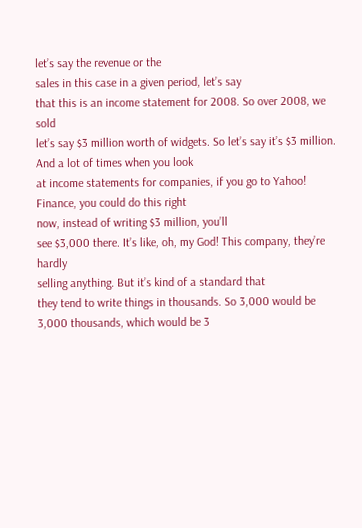let’s say the revenue or the
sales in this case in a given period, let’s say
that this is an income statement for 2008. So over 2008, we sold
let’s say $3 million worth of widgets. So let’s say it’s $3 million. And a lot of times when you look
at income statements for companies, if you go to Yahoo! Finance, you could do this right
now, instead of writing $3 million, you’ll
see $3,000 there. It’s like, oh, my God! This company, they’re hardly
selling anything. But it’s kind of a standard that
they tend to write things in thousands. So 3,000 would be
3,000 thousands, which would be 3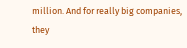million. And for really big companies,
they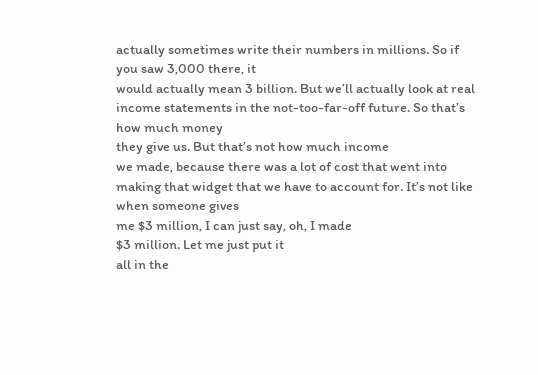actually sometimes write their numbers in millions. So if you saw 3,000 there, it
would actually mean 3 billion. But we’ll actually look at real
income statements in the not-too-far-off future. So that’s how much money
they give us. But that’s not how much income
we made, because there was a lot of cost that went into
making that widget that we have to account for. It’s not like when someone gives
me $3 million, I can just say, oh, I made
$3 million. Let me just put it
all in the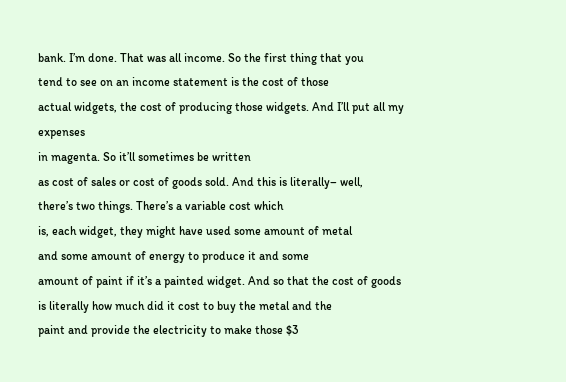bank. I’m done. That was all income. So the first thing that you
tend to see on an income statement is the cost of those
actual widgets, the cost of producing those widgets. And I’ll put all my expenses
in magenta. So it’ll sometimes be written
as cost of sales or cost of goods sold. And this is literally– well,
there’s two things. There’s a variable cost which
is, each widget, they might have used some amount of metal
and some amount of energy to produce it and some
amount of paint if it’s a painted widget. And so that the cost of goods
is literally how much did it cost to buy the metal and the
paint and provide the electricity to make those $3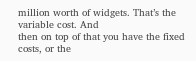million worth of widgets. That’s the variable cost. And
then on top of that you have the fixed costs, or the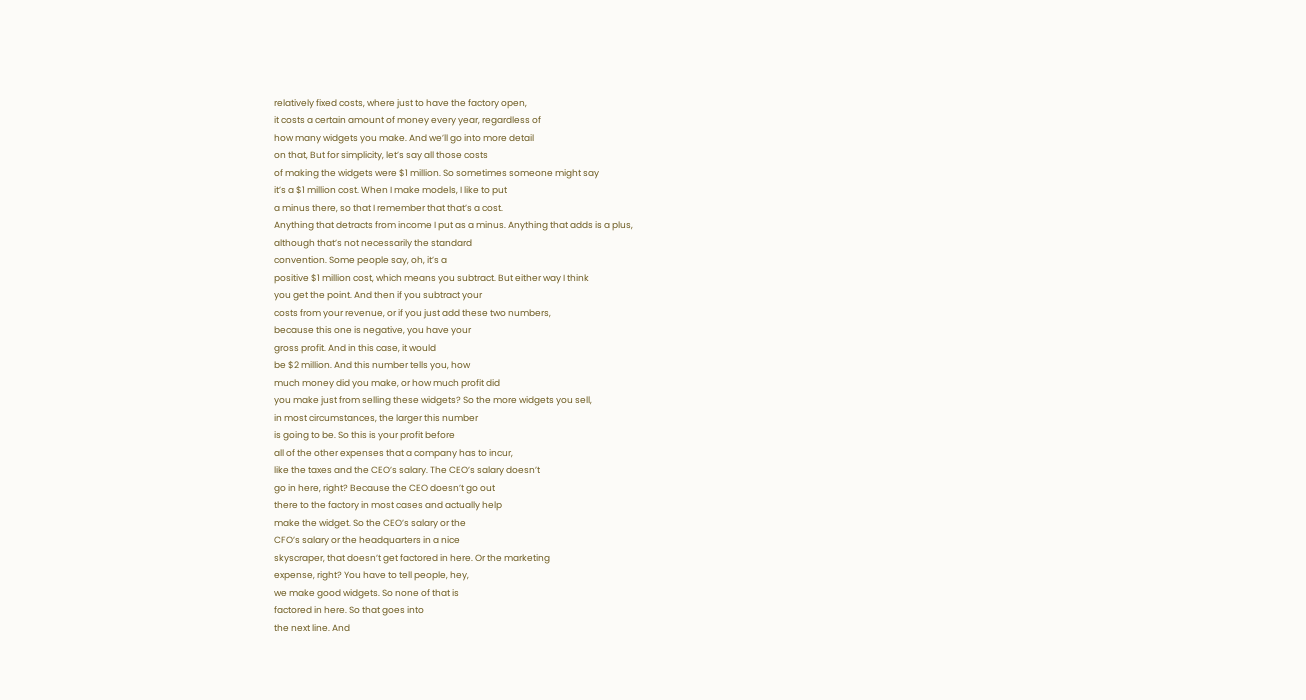relatively fixed costs, where just to have the factory open,
it costs a certain amount of money every year, regardless of
how many widgets you make. And we’ll go into more detail
on that, But for simplicity, let’s say all those costs
of making the widgets were $1 million. So sometimes someone might say
it’s a $1 million cost. When I make models, I like to put
a minus there, so that I remember that that’s a cost.
Anything that detracts from income I put as a minus. Anything that adds is a plus,
although that’s not necessarily the standard
convention. Some people say, oh, it’s a
positive $1 million cost, which means you subtract. But either way I think
you get the point. And then if you subtract your
costs from your revenue, or if you just add these two numbers,
because this one is negative, you have your
gross profit. And in this case, it would
be $2 million. And this number tells you, how
much money did you make, or how much profit did
you make just from selling these widgets? So the more widgets you sell,
in most circumstances, the larger this number
is going to be. So this is your profit before
all of the other expenses that a company has to incur,
like the taxes and the CEO’s salary. The CEO’s salary doesn’t
go in here, right? Because the CEO doesn’t go out
there to the factory in most cases and actually help
make the widget. So the CEO’s salary or the
CFO’s salary or the headquarters in a nice
skyscraper, that doesn’t get factored in here. Or the marketing
expense, right? You have to tell people, hey,
we make good widgets. So none of that is
factored in here. So that goes into
the next line. And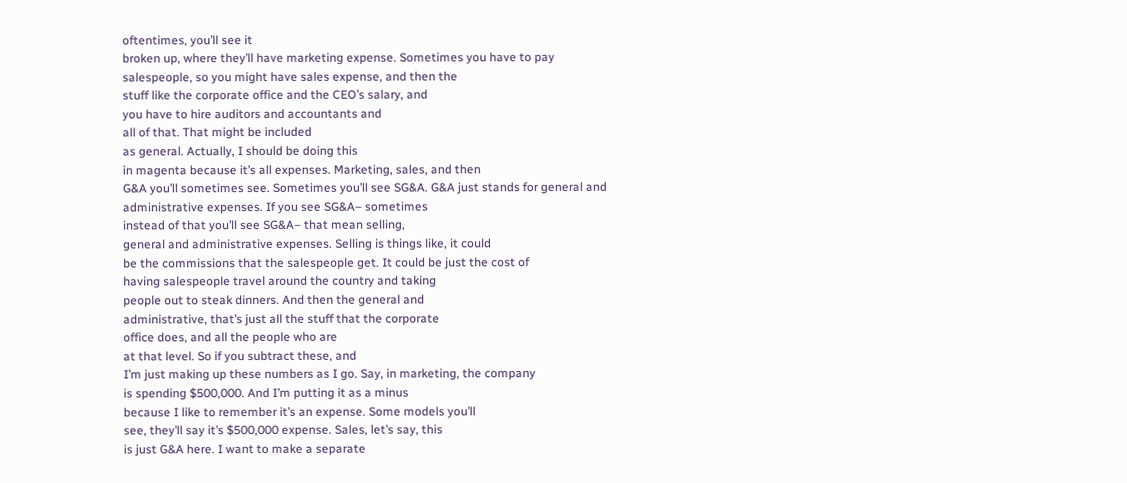oftentimes, you’ll see it
broken up, where they’ll have marketing expense. Sometimes you have to pay
salespeople, so you might have sales expense, and then the
stuff like the corporate office and the CEO’s salary, and
you have to hire auditors and accountants and
all of that. That might be included
as general. Actually, I should be doing this
in magenta because it’s all expenses. Marketing, sales, and then
G&A you’ll sometimes see. Sometimes you’ll see SG&A. G&A just stands for general and
administrative expenses. If you see SG&A– sometimes
instead of that you’ll see SG&A– that mean selling,
general and administrative expenses. Selling is things like, it could
be the commissions that the salespeople get. It could be just the cost of
having salespeople travel around the country and taking
people out to steak dinners. And then the general and
administrative, that’s just all the stuff that the corporate
office does, and all the people who are
at that level. So if you subtract these, and
I’m just making up these numbers as I go. Say, in marketing, the company
is spending $500,000. And I’m putting it as a minus
because I like to remember it’s an expense. Some models you’ll
see, they’ll say it’s $500,000 expense. Sales, let’s say, this
is just G&A here. I want to make a separate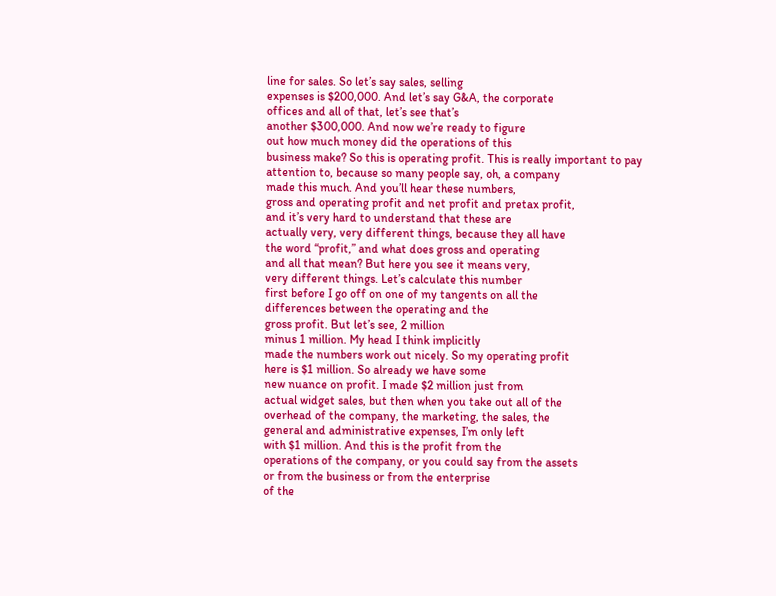line for sales. So let’s say sales, selling
expenses is $200,000. And let’s say G&A, the corporate
offices and all of that, let’s see that’s
another $300,000. And now we’re ready to figure
out how much money did the operations of this
business make? So this is operating profit. This is really important to pay
attention to, because so many people say, oh, a company
made this much. And you’ll hear these numbers,
gross and operating profit and net profit and pretax profit,
and it’s very hard to understand that these are
actually very, very different things, because they all have
the word “profit,” and what does gross and operating
and all that mean? But here you see it means very,
very different things. Let’s calculate this number
first before I go off on one of my tangents on all the
differences between the operating and the
gross profit. But let’s see, 2 million
minus 1 million. My head I think implicitly
made the numbers work out nicely. So my operating profit
here is $1 million. So already we have some
new nuance on profit. I made $2 million just from
actual widget sales, but then when you take out all of the
overhead of the company, the marketing, the sales, the
general and administrative expenses, I’m only left
with $1 million. And this is the profit from the
operations of the company, or you could say from the assets
or from the business or from the enterprise
of the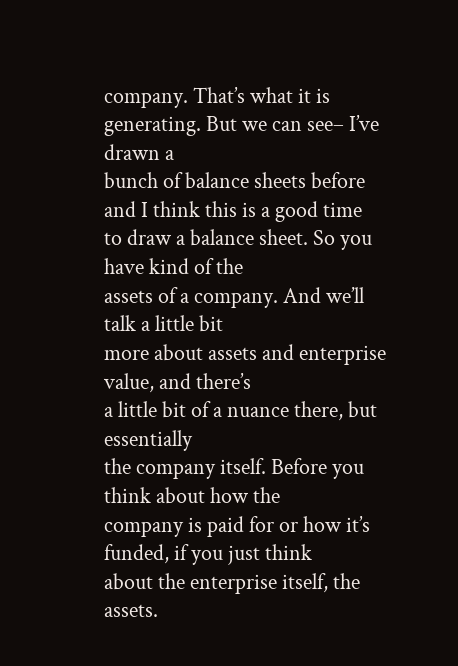company. That’s what it is generating. But we can see– I’ve drawn a
bunch of balance sheets before and I think this is a good time
to draw a balance sheet. So you have kind of the
assets of a company. And we’ll talk a little bit
more about assets and enterprise value, and there’s
a little bit of a nuance there, but essentially
the company itself. Before you think about how the
company is paid for or how it’s funded, if you just think
about the enterprise itself, the assets.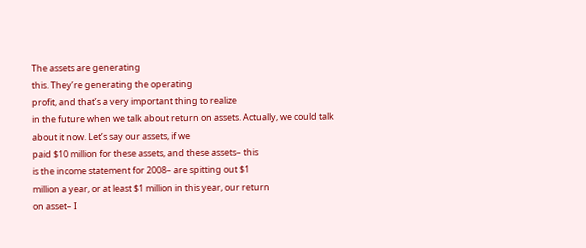The assets are generating
this. They’re generating the operating
profit, and that’s a very important thing to realize
in the future when we talk about return on assets. Actually, we could talk
about it now. Let’s say our assets, if we
paid $10 million for these assets, and these assets– this
is the income statement for 2008– are spitting out $1
million a year, or at least $1 million in this year, our return
on asset– I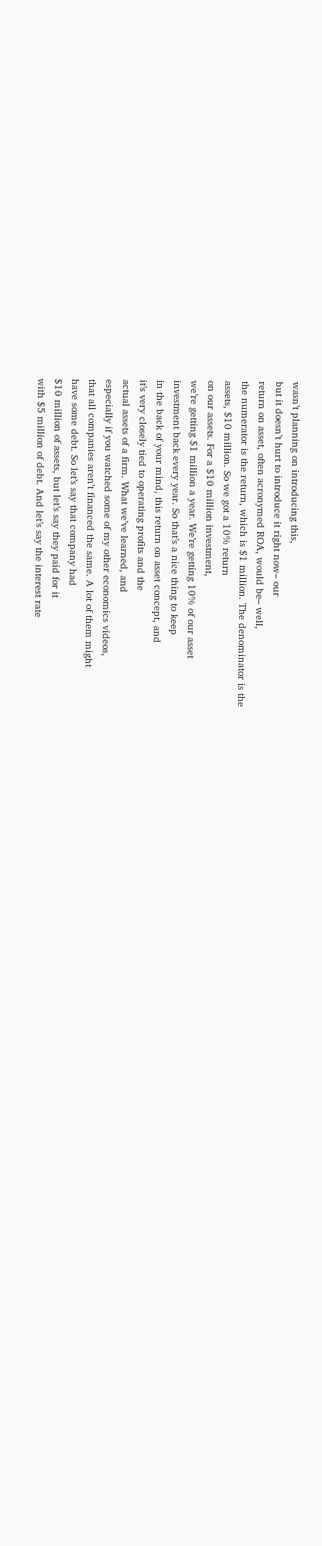wasn’t planning on introducing this,
but it doesn’t hurt to introduce it right now– our
return on asset, often acronymed ROA, would be– well,
the numerator is the return, which is $1 million. The denominator is the
assets, $10 million. So we got a 10% return
on our assets. For a $10 million investment,
we’re getting $1 million a year. We’re getting 10% of our asset
investment back every year. So that’s a nice thing to keep
in the back of your mind, this return on asset concept, and
it’s very closely tied to operating profits and the
actual assets of a firm. What we’ve learned, and
especially if you watched some of my other economics videos,
that all companies aren’t financed the same. A lot of them might
have some debt. So let’s say that company had
$10 million of assets, but let’s say they paid for it
with $5 million of debt. And let’s say the interest rate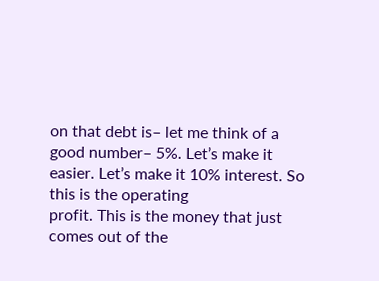on that debt is– let me think of a good number– 5%. Let’s make it easier. Let’s make it 10% interest. So this is the operating
profit. This is the money that just
comes out of the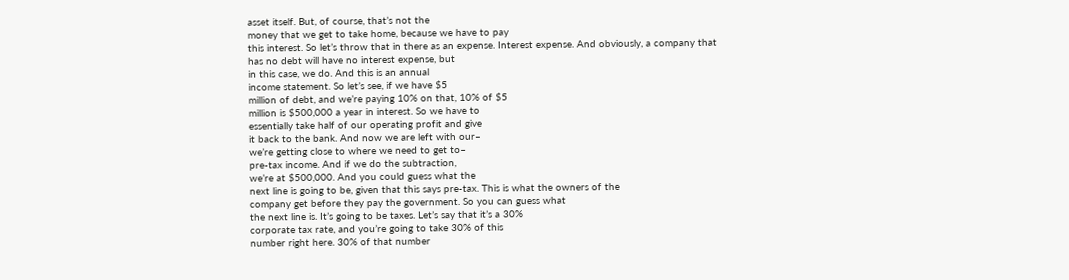asset itself. But, of course, that’s not the
money that we get to take home, because we have to pay
this interest. So let’s throw that in there as an expense. Interest expense. And obviously, a company that
has no debt will have no interest expense, but
in this case, we do. And this is an annual
income statement. So let’s see, if we have $5
million of debt, and we’re paying 10% on that, 10% of $5
million is $500,000 a year in interest. So we have to
essentially take half of our operating profit and give
it back to the bank. And now we are left with our–
we’re getting close to where we need to get to–
pre-tax income. And if we do the subtraction,
we’re at $500,000. And you could guess what the
next line is going to be, given that this says pre-tax. This is what the owners of the
company get before they pay the government. So you can guess what
the next line is. It’s going to be taxes. Let’s say that it’s a 30%
corporate tax rate, and you’re going to take 30% of this
number right here. 30% of that number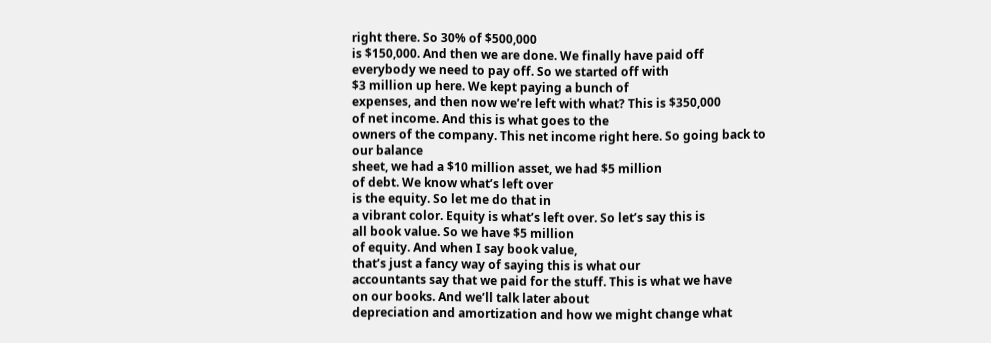right there. So 30% of $500,000
is $150,000. And then we are done. We finally have paid off
everybody we need to pay off. So we started off with
$3 million up here. We kept paying a bunch of
expenses, and then now we’re left with what? This is $350,000
of net income. And this is what goes to the
owners of the company. This net income right here. So going back to our balance
sheet, we had a $10 million asset, we had $5 million
of debt. We know what’s left over
is the equity. So let me do that in
a vibrant color. Equity is what’s left over. So let’s say this is
all book value. So we have $5 million
of equity. And when I say book value,
that’s just a fancy way of saying this is what our
accountants say that we paid for the stuff. This is what we have
on our books. And we’ll talk later about
depreciation and amortization and how we might change what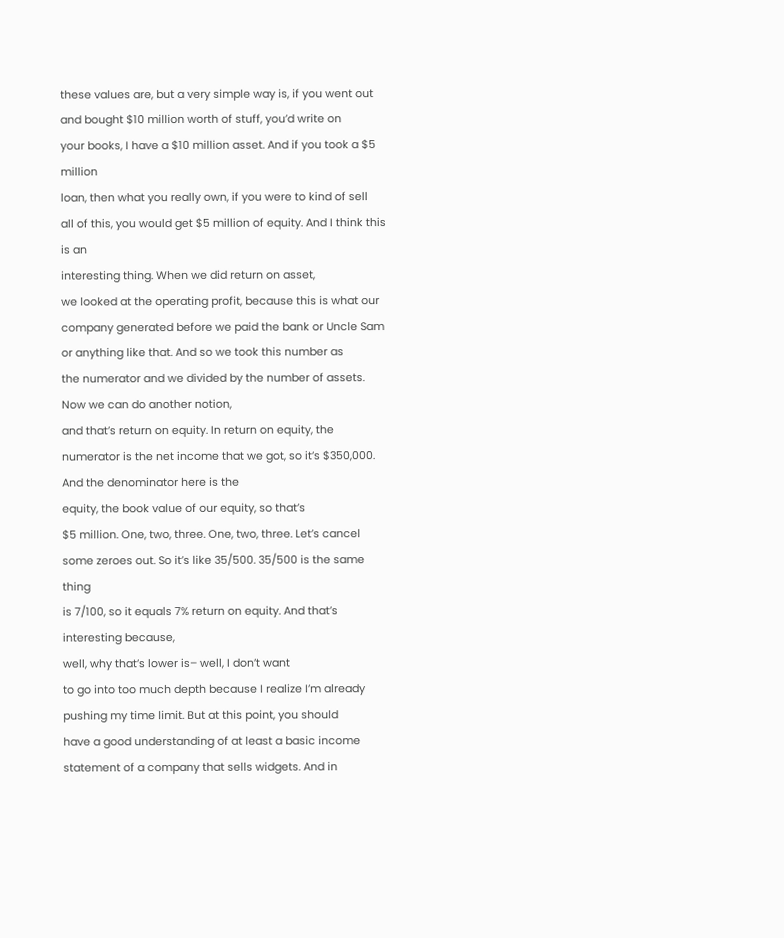these values are, but a very simple way is, if you went out
and bought $10 million worth of stuff, you’d write on
your books, I have a $10 million asset. And if you took a $5 million
loan, then what you really own, if you were to kind of sell
all of this, you would get $5 million of equity. And I think this is an
interesting thing. When we did return on asset,
we looked at the operating profit, because this is what our
company generated before we paid the bank or Uncle Sam
or anything like that. And so we took this number as
the numerator and we divided by the number of assets. Now we can do another notion,
and that’s return on equity. In return on equity, the
numerator is the net income that we got, so it’s $350,000. And the denominator here is the
equity, the book value of our equity, so that’s
$5 million. One, two, three. One, two, three. Let’s cancel some zeroes out. So it’s like 35/500. 35/500 is the same thing
is 7/100, so it equals 7% return on equity. And that’s interesting because,
well, why that’s lower is– well, I don’t want
to go into too much depth because I realize I’m already
pushing my time limit. But at this point, you should
have a good understanding of at least a basic income
statement of a company that sells widgets. And in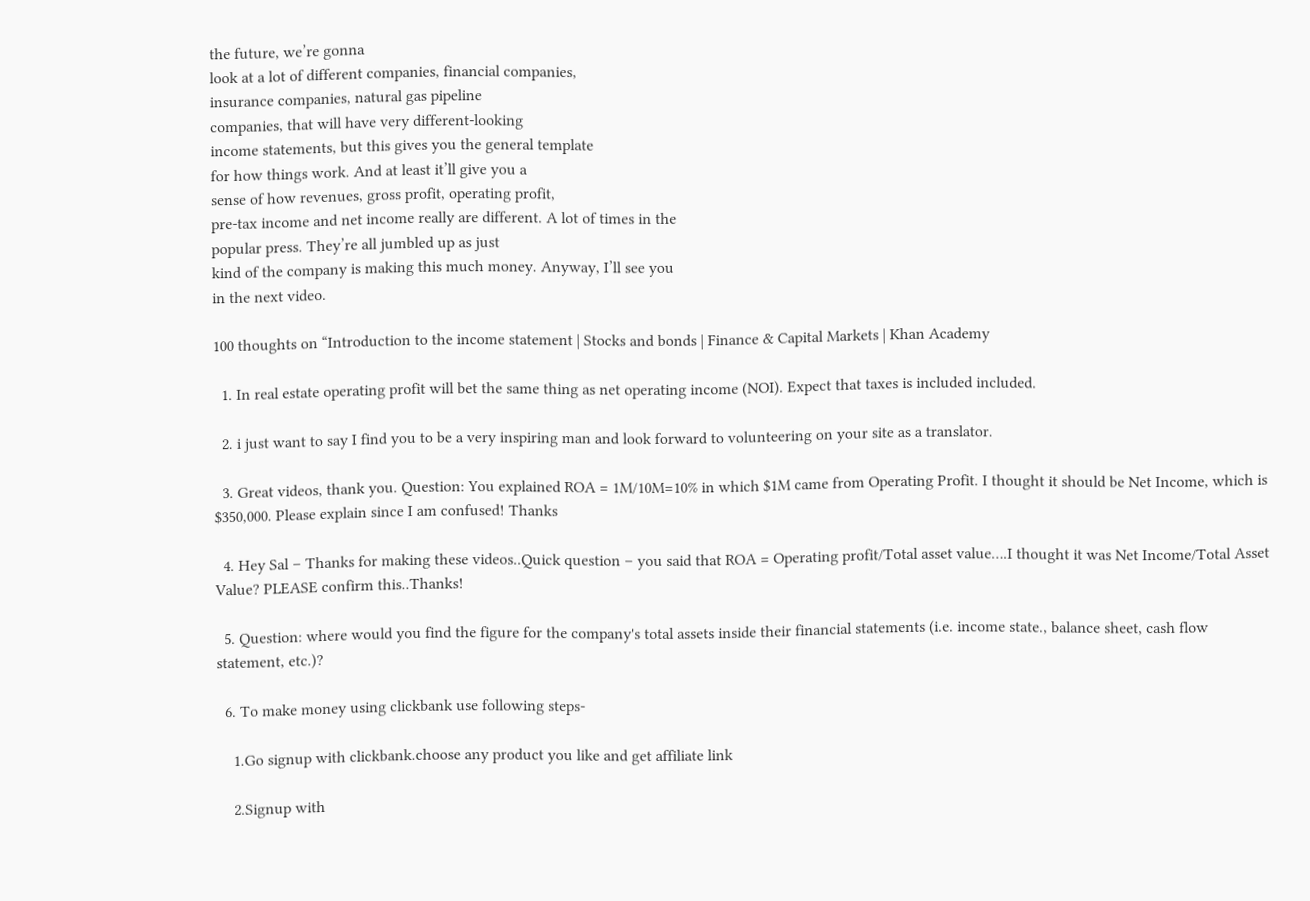the future, we’re gonna
look at a lot of different companies, financial companies,
insurance companies, natural gas pipeline
companies, that will have very different-looking
income statements, but this gives you the general template
for how things work. And at least it’ll give you a
sense of how revenues, gross profit, operating profit,
pre-tax income and net income really are different. A lot of times in the
popular press. They’re all jumbled up as just
kind of the company is making this much money. Anyway, I’ll see you
in the next video.

100 thoughts on “Introduction to the income statement | Stocks and bonds | Finance & Capital Markets | Khan Academy

  1. In real estate operating profit will bet the same thing as net operating income (NOI). Expect that taxes is included included.

  2. i just want to say I find you to be a very inspiring man and look forward to volunteering on your site as a translator.

  3. Great videos, thank you. Question: You explained ROA = 1M/10M=10% in which $1M came from Operating Profit. I thought it should be Net Income, which is $350,000. Please explain since I am confused! Thanks

  4. Hey Sal – Thanks for making these videos..Quick question – you said that ROA = Operating profit/Total asset value….I thought it was Net Income/Total Asset Value? PLEASE confirm this..Thanks!

  5. Question: where would you find the figure for the company's total assets inside their financial statements (i.e. income state., balance sheet, cash flow statement, etc.)?

  6. To make money using clickbank use following steps-

    1.Go signup with clickbank.choose any product you like and get affiliate link

    2.Signup with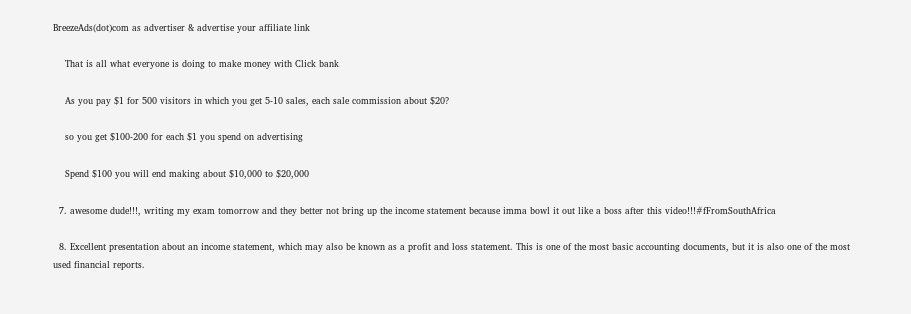BreezeAds(dot)com as advertiser & advertise your affiliate link

    That is all what everyone is doing to make money with Click bank

    As you pay $1 for 500 visitors in which you get 5-10 sales, each sale commission about $20?

    so you get $100-200 for each $1 you spend on advertising

    Spend $100 you will end making about $10,000 to $20,000

  7. awesome dude!!!, writing my exam tomorrow and they better not bring up the income statement because imma bowl it out like a boss after this video!!!#fFromSouthAfrica

  8. Excellent presentation about an income statement, which may also be known as a profit and loss statement. This is one of the most basic accounting documents, but it is also one of the most used financial reports.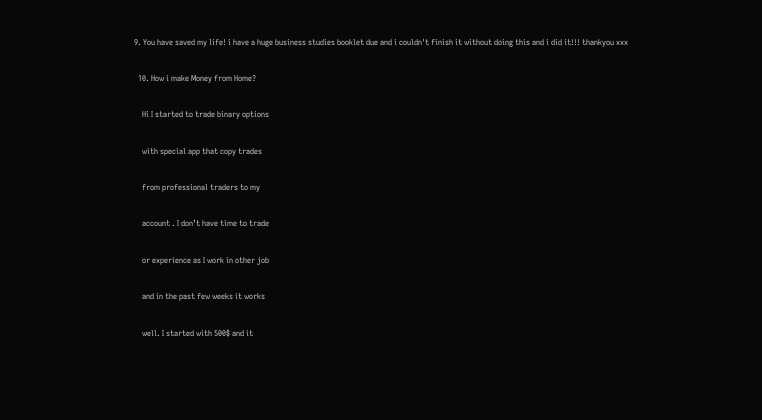9. You have saved my life! i have a huge business studies booklet due and i couldn't finish it without doing this and i did it!!! thankyou xxx

  10. How i make Money from Home?

    Hi I started to trade binary options

    with special app that copy trades

    from professional traders to my

    account . I don’t have time to trade

    or experience as I work in other job

    and in the past few weeks it works

    well. I started with 500$ and it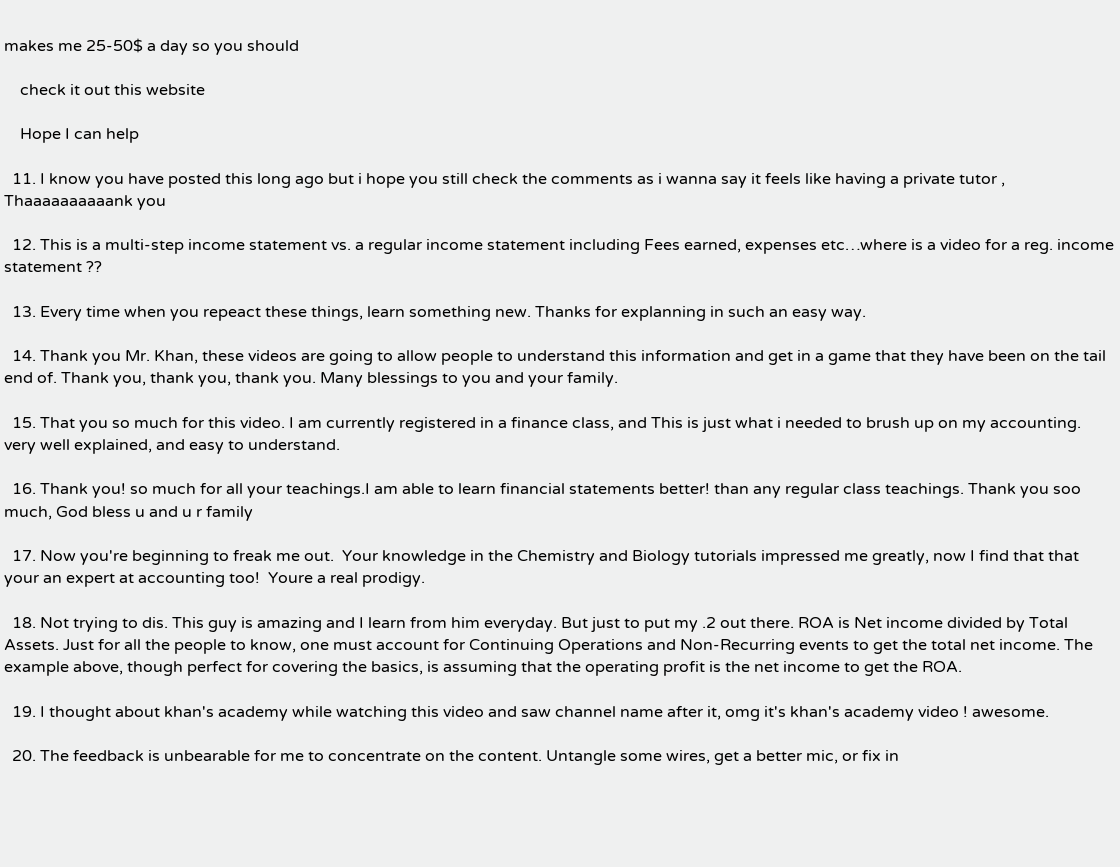makes me 25-50$ a day so you should

    check it out this website

    Hope I can help

  11. I know you have posted this long ago but i hope you still check the comments as i wanna say it feels like having a private tutor , Thaaaaaaaaaank you

  12. This is a multi-step income statement vs. a regular income statement including Fees earned, expenses etc…where is a video for a reg. income statement ??

  13. Every time when you repeact these things, learn something new. Thanks for explanning in such an easy way.

  14. Thank you Mr. Khan, these videos are going to allow people to understand this information and get in a game that they have been on the tail end of. Thank you, thank you, thank you. Many blessings to you and your family.

  15. That you so much for this video. I am currently registered in a finance class, and This is just what i needed to brush up on my accounting. very well explained, and easy to understand.

  16. Thank you! so much for all your teachings.I am able to learn financial statements better! than any regular class teachings. Thank you soo much, God bless u and u r family

  17. Now you're beginning to freak me out.  Your knowledge in the Chemistry and Biology tutorials impressed me greatly, now I find that that your an expert at accounting too!  Youre a real prodigy.

  18. Not trying to dis. This guy is amazing and I learn from him everyday. But just to put my .2 out there. ROA is Net income divided by Total Assets. Just for all the people to know, one must account for Continuing Operations and Non-Recurring events to get the total net income. The example above, though perfect for covering the basics, is assuming that the operating profit is the net income to get the ROA.

  19. I thought about khan's academy while watching this video and saw channel name after it, omg it's khan's academy video ! awesome.

  20. The feedback is unbearable for me to concentrate on the content. Untangle some wires, get a better mic, or fix in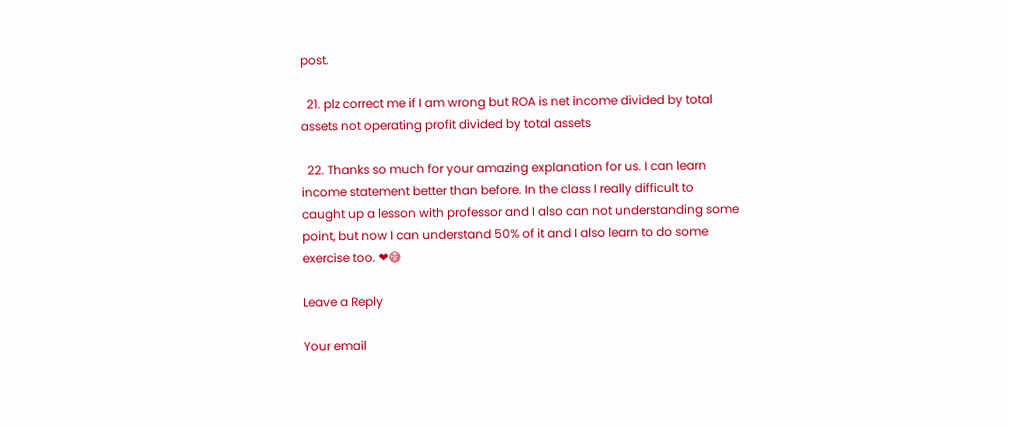post.

  21. plz correct me if I am wrong but ROA is net income divided by total assets not operating profit divided by total assets

  22. Thanks so much for your amazing explanation for us. I can learn income statement better than before. In the class I really difficult to caught up a lesson with professor and I also can not understanding some point, but now I can understand 50% of it and I also learn to do some exercise too. ❤😅

Leave a Reply

Your email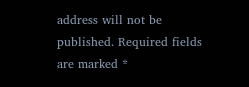address will not be published. Required fields are marked *